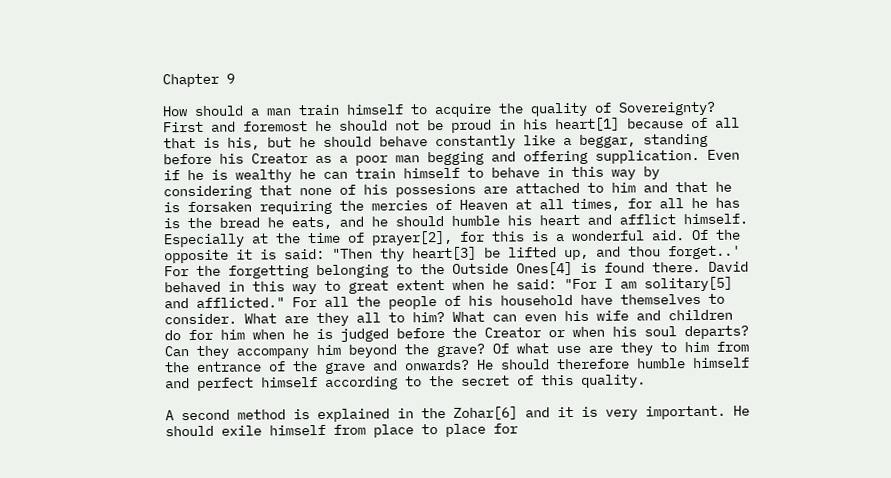Chapter 9

How should a man train himself to acquire the quality of Sovereignty? First and foremost he should not be proud in his heart[1] because of all that is his, but he should behave constantly like a beggar, standing before his Creator as a poor man begging and offering supplication. Even if he is wealthy he can train himself to behave in this way by considering that none of his possesions are attached to him and that he is forsaken requiring the mercies of Heaven at all times, for all he has is the bread he eats, and he should humble his heart and afflict himself. Especially at the time of prayer[2], for this is a wonderful aid. Of the opposite it is said: "Then thy heart[3] be lifted up, and thou forget..' For the forgetting belonging to the Outside Ones[4] is found there. David behaved in this way to great extent when he said: "For I am solitary[5] and afflicted." For all the people of his household have themselves to consider. What are they all to him? What can even his wife and children do for him when he is judged before the Creator or when his soul departs? Can they accompany him beyond the grave? Of what use are they to him from the entrance of the grave and onwards? He should therefore humble himself and perfect himself according to the secret of this quality.

A second method is explained in the Zohar[6] and it is very important. He should exile himself from place to place for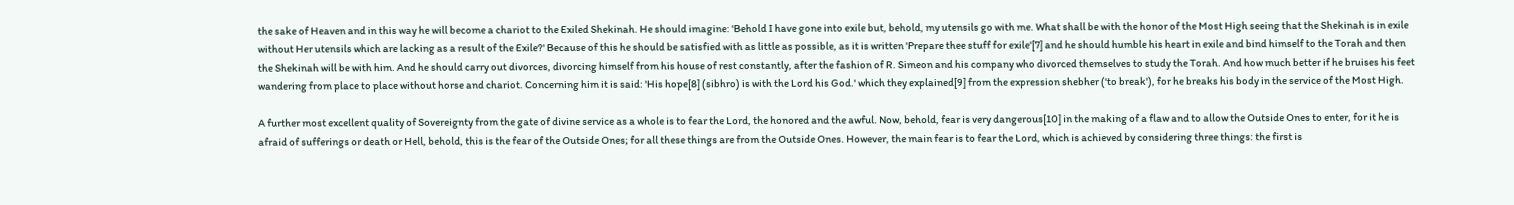the sake of Heaven and in this way he will become a chariot to the Exiled Shekinah. He should imagine: 'Behold I have gone into exile but, behold, my utensils go with me. What shall be with the honor of the Most High seeing that the Shekinah is in exile without Her utensils which are lacking as a result of the Exile?' Because of this he should be satisfied with as little as possible, as it is written 'Prepare thee stuff for exile'[7] and he should humble his heart in exile and bind himself to the Torah and then the Shekinah will be with him. And he should carry out divorces, divorcing himself from his house of rest constantly, after the fashion of R. Simeon and his company who divorced themselves to study the Torah. And how much better if he bruises his feet wandering from place to place without horse and chariot. Concerning him it is said: 'His hope[8] (sibhro) is with the Lord his God.' which they explained[9] from the expression shebher ('to break'), for he breaks his body in the service of the Most High.

A further most excellent quality of Sovereignty from the gate of divine service as a whole is to fear the Lord, the honored and the awful. Now, behold, fear is very dangerous[10] in the making of a flaw and to allow the Outside Ones to enter, for it he is afraid of sufferings or death or Hell, behold, this is the fear of the Outside Ones; for all these things are from the Outside Ones. However, the main fear is to fear the Lord, which is achieved by considering three things: the first is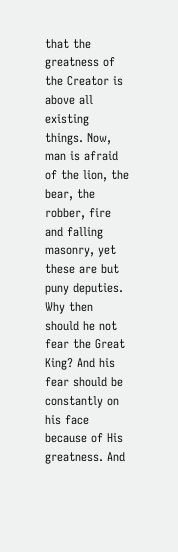that the greatness of the Creator is above all existing things. Now, man is afraid of the lion, the bear, the robber, fire and falling masonry, yet these are but puny deputies. Why then should he not fear the Great King? And his fear should be constantly on his face because of His greatness. And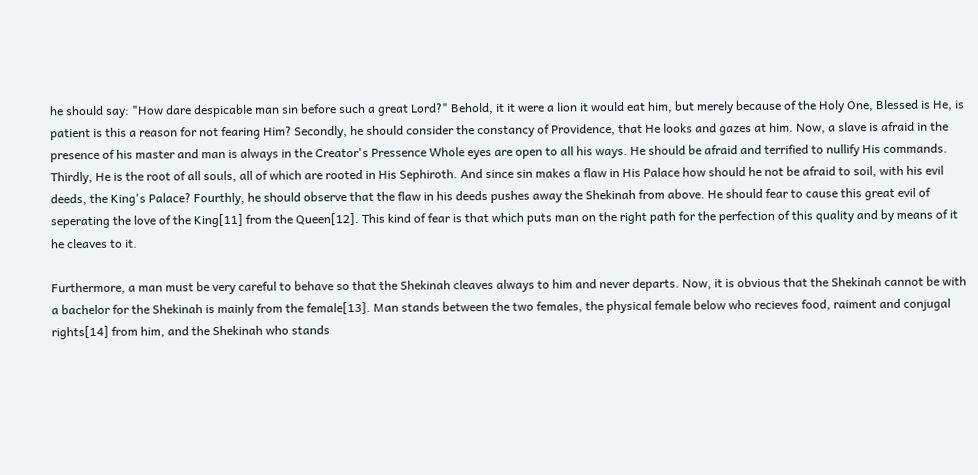he should say: "How dare despicable man sin before such a great Lord?" Behold, it it were a lion it would eat him, but merely because of the Holy One, Blessed is He, is patient is this a reason for not fearing Him? Secondly, he should consider the constancy of Providence, that He looks and gazes at him. Now, a slave is afraid in the presence of his master and man is always in the Creator's Pressence Whole eyes are open to all his ways. He should be afraid and terrified to nullify His commands. Thirdly, He is the root of all souls, all of which are rooted in His Sephiroth. And since sin makes a flaw in His Palace how should he not be afraid to soil, with his evil deeds, the King's Palace? Fourthly, he should observe that the flaw in his deeds pushes away the Shekinah from above. He should fear to cause this great evil of seperating the love of the King[11] from the Queen[12]. This kind of fear is that which puts man on the right path for the perfection of this quality and by means of it he cleaves to it.

Furthermore, a man must be very careful to behave so that the Shekinah cleaves always to him and never departs. Now, it is obvious that the Shekinah cannot be with a bachelor for the Shekinah is mainly from the female[13]. Man stands between the two females, the physical female below who recieves food, raiment and conjugal rights[14] from him, and the Shekinah who stands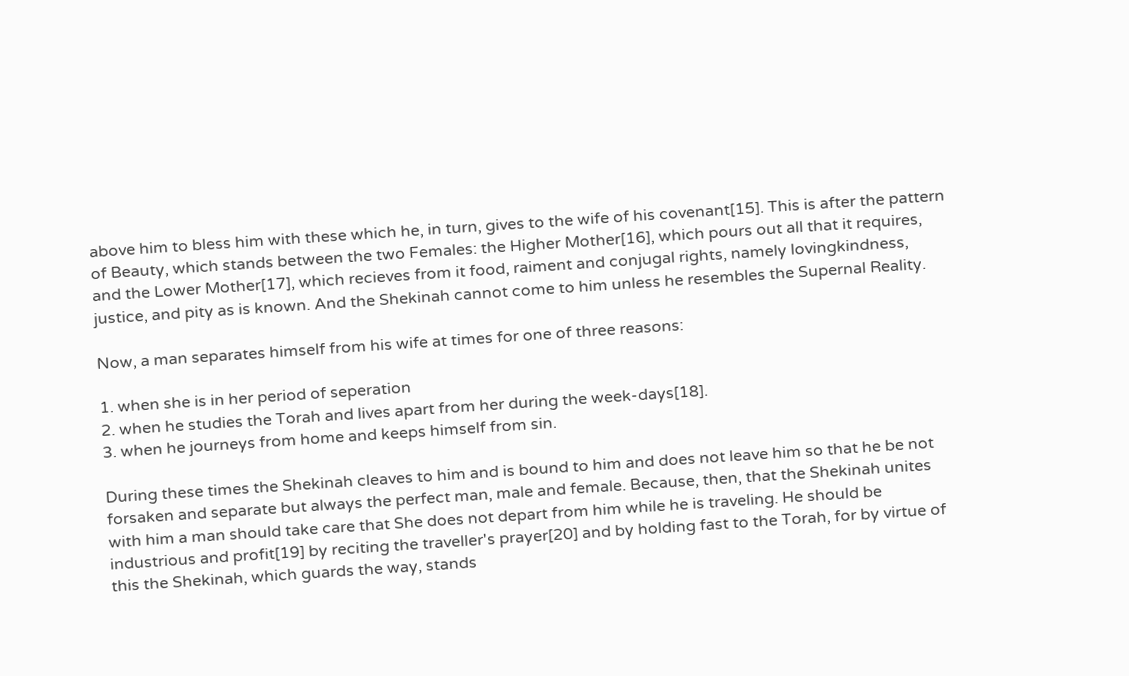above him to bless him with these which he, in turn, gives to the wife of his covenant[15]. This is after the pattern of Beauty, which stands between the two Females: the Higher Mother[16], which pours out all that it requires, and the Lower Mother[17], which recieves from it food, raiment and conjugal rights, namely lovingkindness, justice, and pity as is known. And the Shekinah cannot come to him unless he resembles the Supernal Reality.

Now, a man separates himself from his wife at times for one of three reasons:

1. when she is in her period of seperation
2. when he studies the Torah and lives apart from her during the week-days[18].
3. when he journeys from home and keeps himself from sin.

During these times the Shekinah cleaves to him and is bound to him and does not leave him so that he be not forsaken and separate but always the perfect man, male and female. Because, then, that the Shekinah unites with him a man should take care that She does not depart from him while he is traveling. He should be industrious and profit[19] by reciting the traveller's prayer[20] and by holding fast to the Torah, for by virtue of this the Shekinah, which guards the way, stands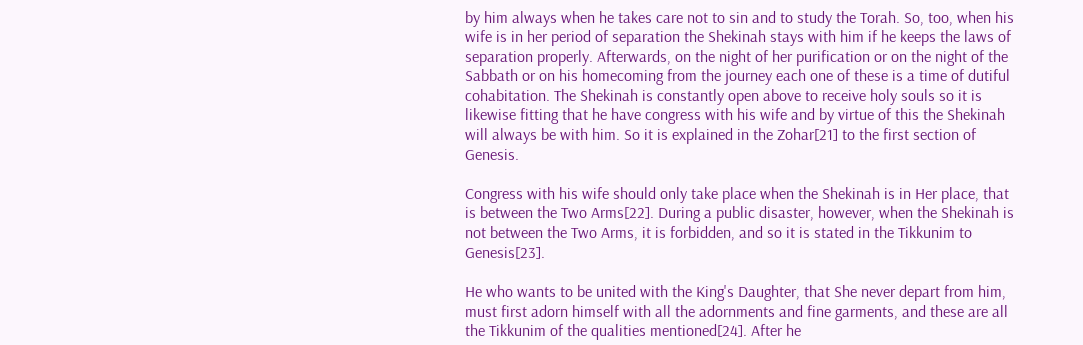by him always when he takes care not to sin and to study the Torah. So, too, when his wife is in her period of separation the Shekinah stays with him if he keeps the laws of separation properly. Afterwards, on the night of her purification or on the night of the Sabbath or on his homecoming from the journey each one of these is a time of dutiful cohabitation. The Shekinah is constantly open above to receive holy souls so it is likewise fitting that he have congress with his wife and by virtue of this the Shekinah will always be with him. So it is explained in the Zohar[21] to the first section of Genesis.

Congress with his wife should only take place when the Shekinah is in Her place, that is between the Two Arms[22]. During a public disaster, however, when the Shekinah is not between the Two Arms, it is forbidden, and so it is stated in the Tikkunim to Genesis[23].

He who wants to be united with the King's Daughter, that She never depart from him, must first adorn himself with all the adornments and fine garments, and these are all the Tikkunim of the qualities mentioned[24]. After he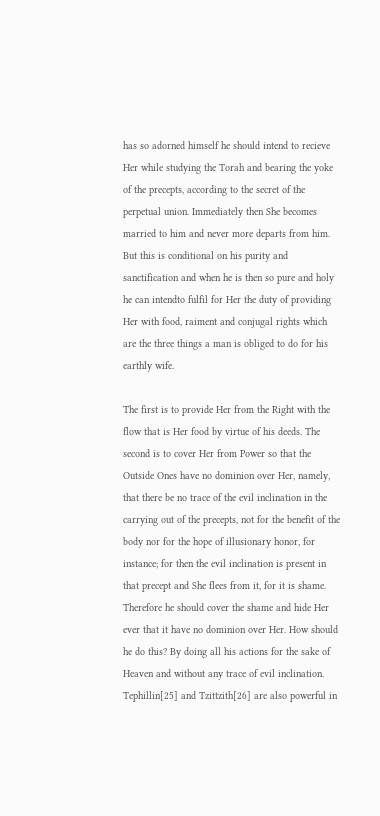has so adorned himself he should intend to recieve Her while studying the Torah and bearing the yoke of the precepts, according to the secret of the perpetual union. Immediately then She becomes married to him and never more departs from him. But this is conditional on his purity and sanctification and when he is then so pure and holy he can intendto fulfil for Her the duty of providing Her with food, raiment and conjugal rights which are the three things a man is obliged to do for his earthly wife.

The first is to provide Her from the Right with the flow that is Her food by virtue of his deeds. The second is to cover Her from Power so that the Outside Ones have no dominion over Her, namely, that there be no trace of the evil inclination in the carrying out of the precepts, not for the benefit of the body nor for the hope of illusionary honor, for instance; for then the evil inclination is present in that precept and She flees from it, for it is shame. Therefore he should cover the shame and hide Her ever that it have no dominion over Her. How should he do this? By doing all his actions for the sake of Heaven and without any trace of evil inclination. Tephillin[25] and Tzittzith[26] are also powerful in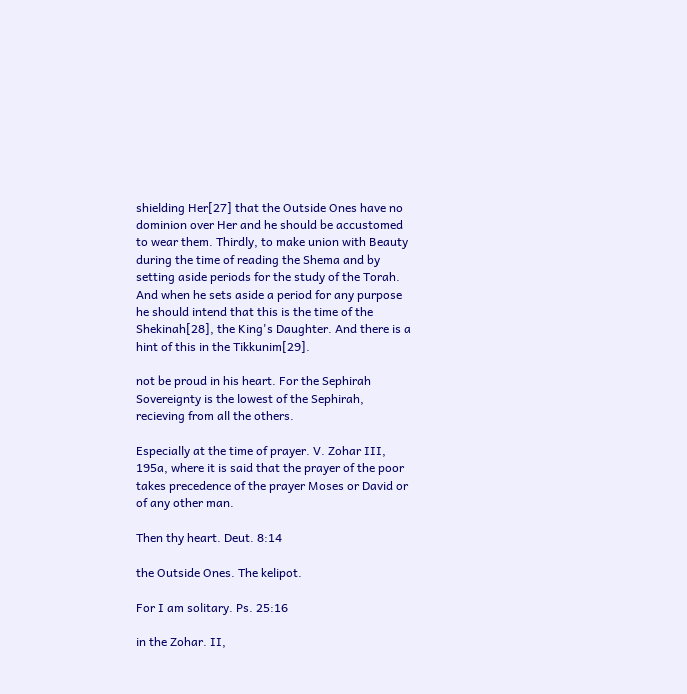shielding Her[27] that the Outside Ones have no dominion over Her and he should be accustomed to wear them. Thirdly, to make union with Beauty during the time of reading the Shema and by setting aside periods for the study of the Torah. And when he sets aside a period for any purpose he should intend that this is the time of the Shekinah[28], the King's Daughter. And there is a hint of this in the Tikkunim[29].

not be proud in his heart. For the Sephirah Sovereignty is the lowest of the Sephirah, recieving from all the others.

Especially at the time of prayer. V. Zohar III, 195a, where it is said that the prayer of the poor takes precedence of the prayer Moses or David or of any other man.

Then thy heart. Deut. 8:14

the Outside Ones. The kelipot.

For I am solitary. Ps. 25:16

in the Zohar. II,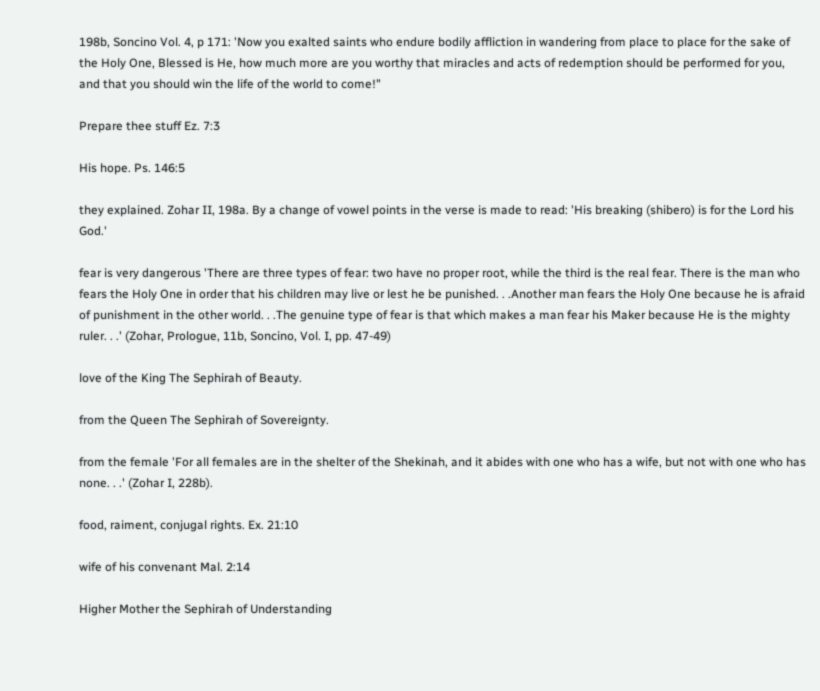198b, Soncino Vol. 4, p 171: 'Now you exalted saints who endure bodily affliction in wandering from place to place for the sake of the Holy One, Blessed is He, how much more are you worthy that miracles and acts of redemption should be performed for you, and that you should win the life of the world to come!"

Prepare thee stuff Ez. 7:3

His hope. Ps. 146:5

they explained. Zohar II, 198a. By a change of vowel points in the verse is made to read: 'His breaking (shibero) is for the Lord his God.'

fear is very dangerous 'There are three types of fear: two have no proper root, while the third is the real fear. There is the man who fears the Holy One in order that his children may live or lest he be punished. . .Another man fears the Holy One because he is afraid of punishment in the other world. . .The genuine type of fear is that which makes a man fear his Maker because He is the mighty ruler. . .' (Zohar, Prologue, 11b, Soncino, Vol. I, pp. 47-49)

love of the King The Sephirah of Beauty.

from the Queen The Sephirah of Sovereignty.

from the female 'For all females are in the shelter of the Shekinah, and it abides with one who has a wife, but not with one who has none. . .' (Zohar I, 228b).

food, raiment, conjugal rights. Ex. 21:10

wife of his convenant Mal. 2:14

Higher Mother the Sephirah of Understanding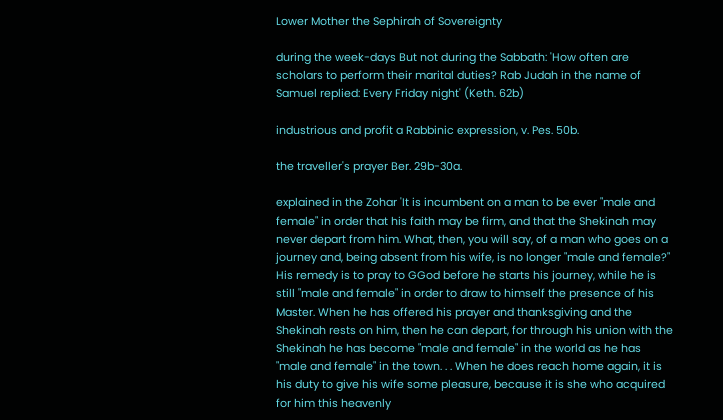Lower Mother the Sephirah of Sovereignty

during the week-days But not during the Sabbath: 'How often are scholars to perform their marital duties? Rab Judah in the name of Samuel replied: Every Friday night' (Keth. 62b)

industrious and profit a Rabbinic expression, v. Pes. 50b.

the traveller's prayer Ber. 29b-30a.

explained in the Zohar 'It is incumbent on a man to be ever "male and female" in order that his faith may be firm, and that the Shekinah may never depart from him. What, then, you will say, of a man who goes on a journey and, being absent from his wife, is no longer "male and female?" His remedy is to pray to GGod before he starts his journey, while he is still "male and female" in order to draw to himself the presence of his Master. When he has offered his prayer and thanksgiving and the Shekinah rests on him, then he can depart, for through his union with the Shekinah he has become "male and female" in the world as he has "male and female" in the town. . . When he does reach home again, it is his duty to give his wife some pleasure, because it is she who acquired for him this heavenly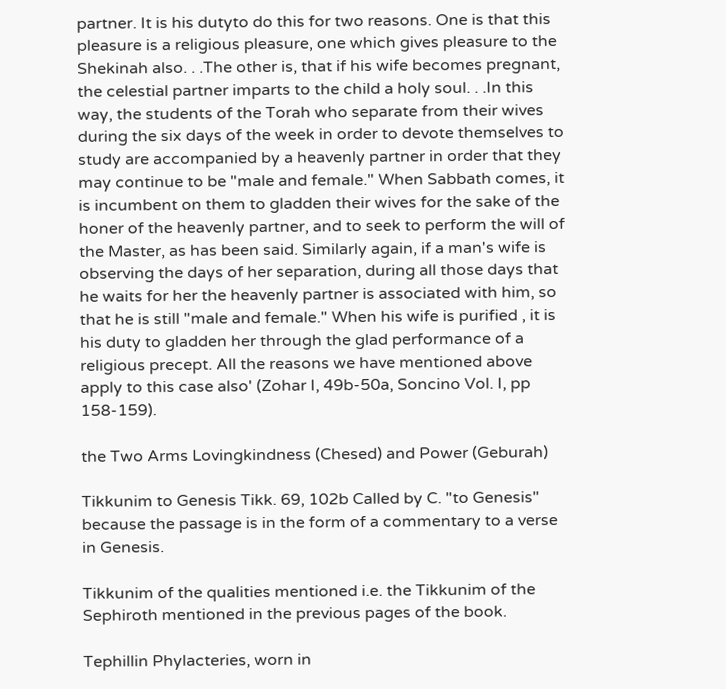partner. It is his dutyto do this for two reasons. One is that this pleasure is a religious pleasure, one which gives pleasure to the Shekinah also. . .The other is, that if his wife becomes pregnant, the celestial partner imparts to the child a holy soul. . .In this way, the students of the Torah who separate from their wives during the six days of the week in order to devote themselves to study are accompanied by a heavenly partner in order that they may continue to be "male and female." When Sabbath comes, it is incumbent on them to gladden their wives for the sake of the honer of the heavenly partner, and to seek to perform the will of the Master, as has been said. Similarly again, if a man's wife is observing the days of her separation, during all those days that he waits for her the heavenly partner is associated with him, so that he is still "male and female." When his wife is purified , it is his duty to gladden her through the glad performance of a religious precept. All the reasons we have mentioned above apply to this case also' (Zohar I, 49b-50a, Soncino Vol. I, pp 158-159).

the Two Arms Lovingkindness (Chesed) and Power (Geburah)

Tikkunim to Genesis Tikk. 69, 102b Called by C. "to Genesis" because the passage is in the form of a commentary to a verse in Genesis.

Tikkunim of the qualities mentioned i.e. the Tikkunim of the Sephiroth mentioned in the previous pages of the book.

Tephillin Phylacteries, worn in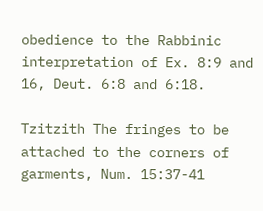obedience to the Rabbinic interpretation of Ex. 8:9 and 16, Deut. 6:8 and 6:18.

Tzitzith The fringes to be attached to the corners of garments, Num. 15:37-41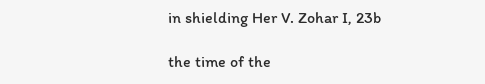in shielding Her V. Zohar I, 23b

the time of the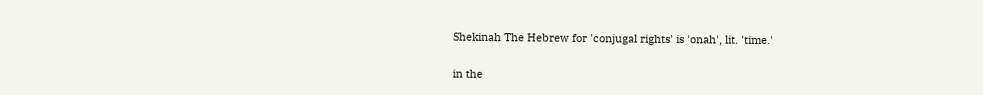Shekinah The Hebrew for 'conjugal rights' is 'onah', lit. 'time.'

in the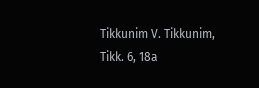Tikkunim V. Tikkunim, Tikk. 6, 18a